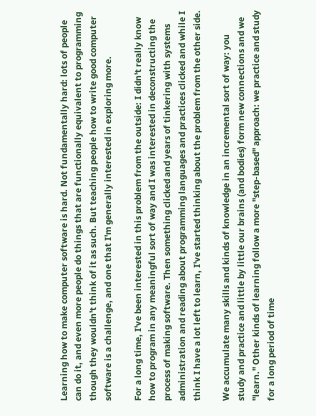Learning how to make computer software is hard. Not fundamentally hard: lots of people can do it, and even more people do things that are functionally equivalent to programming though they wouldn't think of it as such. But teaching people how to write good computer software is a challenge, and one that I'm generally interested in exploring more.

For a long time, I've been interested in this problem from the outside: I didn't really know how to program in any meaningful sort of way and I was interested in deconstructing the process of making software. Then something clicked and years of tinkering with systems administration and reading about programming languages and practices clicked and while I think I have a lot left to learn, I've started thinking about the problem from the other side.

We accumulate many skills and kinds of knowledge in an incremental sort of way: you study and practice and little by little our brains (and bodies) form new connections and we "learn." Other kinds of learning follow a more "step-based" approach: we practice and study for a long period of time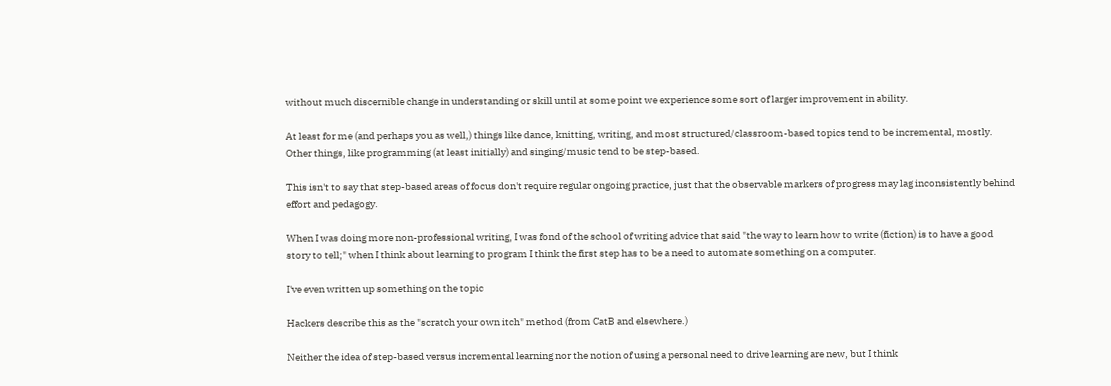without much discernible change in understanding or skill until at some point we experience some sort of larger improvement in ability.

At least for me (and perhaps you as well,) things like dance, knitting, writing, and most structured/classroom-based topics tend to be incremental, mostly. Other things, like programming (at least initially) and singing/music tend to be step-based.

This isn't to say that step-based areas of focus don't require regular ongoing practice, just that the observable markers of progress may lag inconsistently behind effort and pedagogy.

When I was doing more non-professional writing, I was fond of the school of writing advice that said "the way to learn how to write (fiction) is to have a good story to tell;" when I think about learning to program I think the first step has to be a need to automate something on a computer.

I've even written up something on the topic

Hackers describe this as the "scratch your own itch" method (from CatB and elsewhere.)

Neither the idea of step-based versus incremental learning nor the notion of using a personal need to drive learning are new, but I think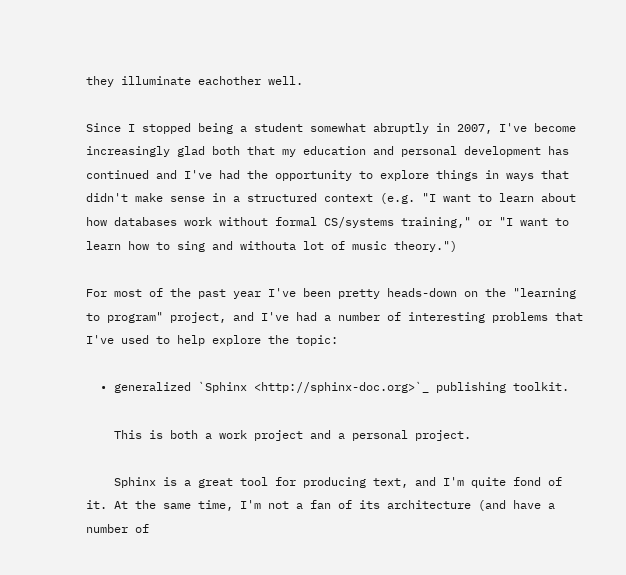they illuminate eachother well.

Since I stopped being a student somewhat abruptly in 2007, I've become increasingly glad both that my education and personal development has continued and I've had the opportunity to explore things in ways that didn't make sense in a structured context (e.g. "I want to learn about how databases work without formal CS/systems training," or "I want to learn how to sing and withouta lot of music theory.")

For most of the past year I've been pretty heads-down on the "learning to program" project, and I've had a number of interesting problems that I've used to help explore the topic:

  • generalized `Sphinx <http://sphinx-doc.org>`_ publishing toolkit.

    This is both a work project and a personal project.

    Sphinx is a great tool for producing text, and I'm quite fond of it. At the same time, I'm not a fan of its architecture (and have a number of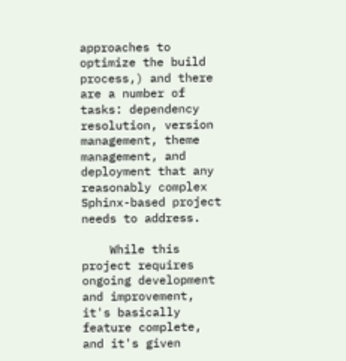approaches to optimize the build process,) and there are a number of tasks: dependency resolution, version management, theme management, and deployment that any reasonably complex Sphinx-based project needs to address.

    While this project requires ongoing development and improvement, it's basically feature complete, and it's given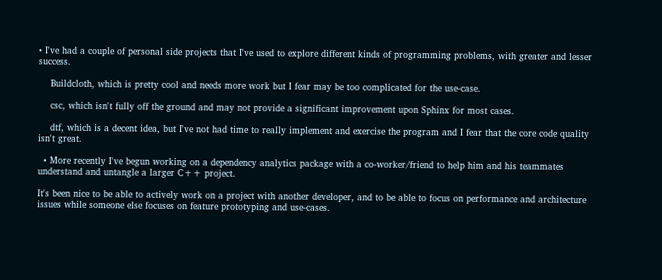• I've had a couple of personal side projects that I've used to explore different kinds of programming problems, with greater and lesser success.

    Buildcloth, which is pretty cool and needs more work but I fear may be too complicated for the use-case.

    csc, which isn't fully off the ground and may not provide a significant improvement upon Sphinx for most cases.

    dtf, which is a decent idea, but I've not had time to really implement and exercise the program and I fear that the core code quality isn't great.

  • More recently I've begun working on a dependency analytics package with a co-worker/friend to help him and his teammates understand and untangle a larger C++ project.

It's been nice to be able to actively work on a project with another developer, and to be able to focus on performance and architecture issues while someone else focuses on feature prototyping and use-cases.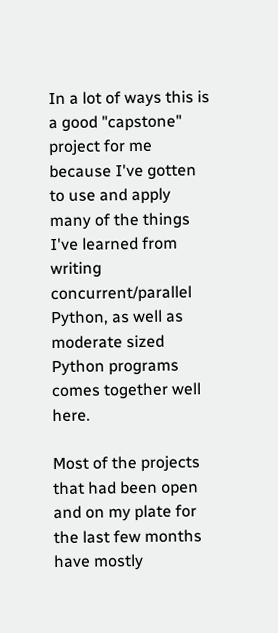In a lot of ways this is a good "capstone" project for me because I've gotten to use and apply many of the things I've learned from writing concurrent/parallel Python, as well as moderate sized Python programs comes together well here.

Most of the projects that had been open and on my plate for the last few months have mostly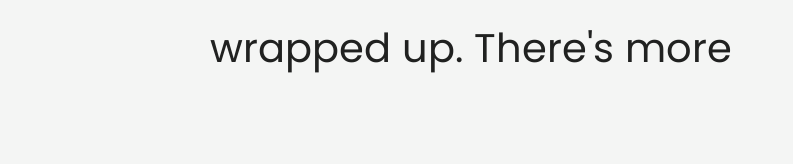wrapped up. There's more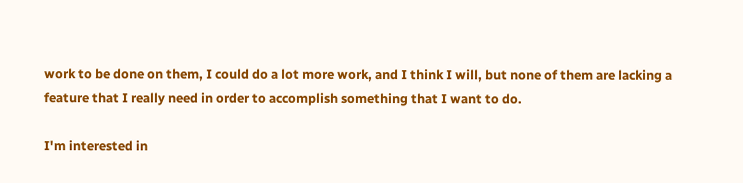work to be done on them, I could do a lot more work, and I think I will, but none of them are lacking a feature that I really need in order to accomplish something that I want to do.

I'm interested in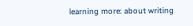learning more: about writing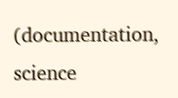(documentation, science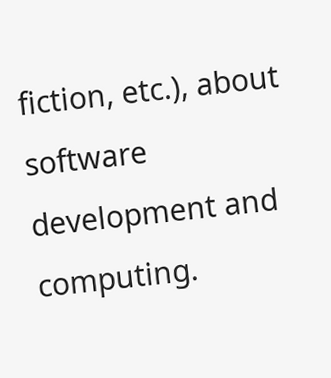fiction, etc.), about software development and computing.